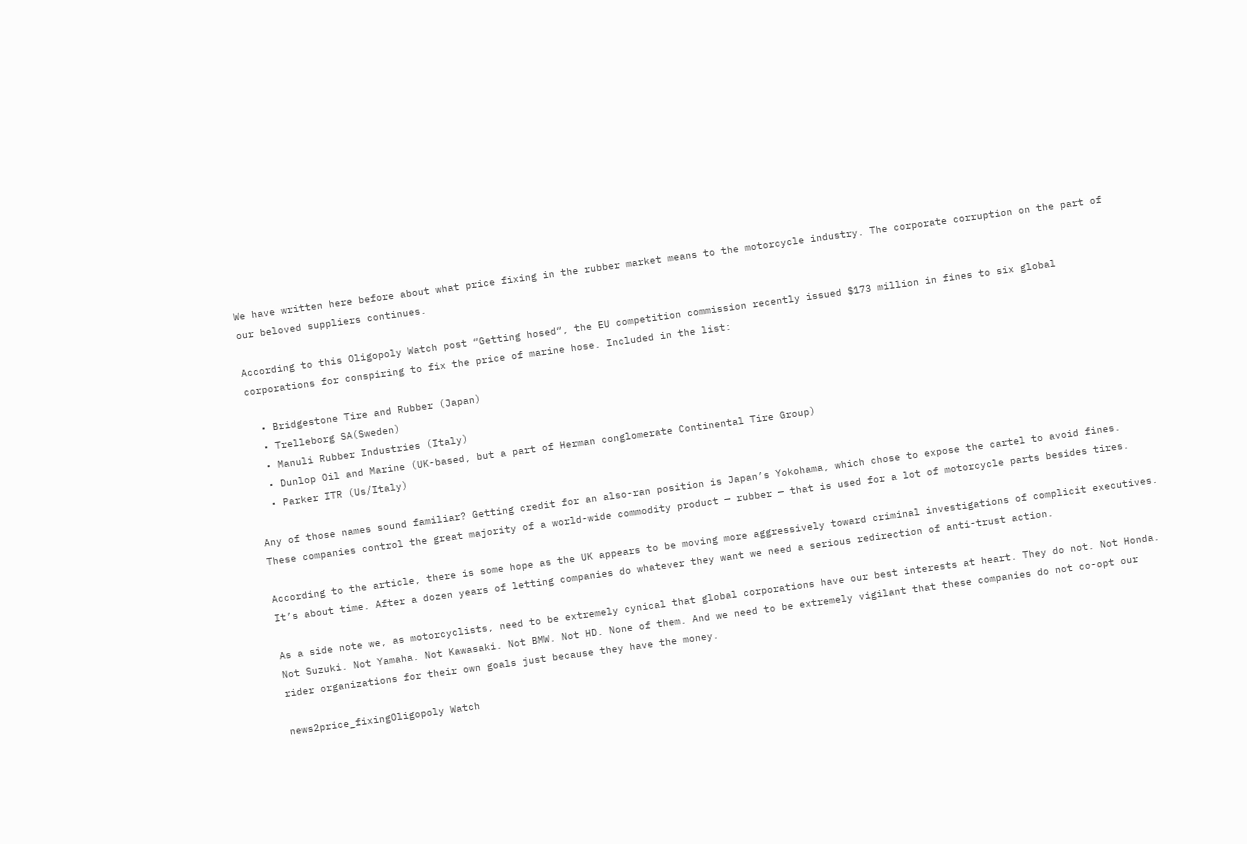We have written here before about what price fixing in the rubber market means to the motorcycle industry. The corporate corruption on the part of our beloved suppliers continues.

According to this Oligopoly Watch post “Getting hosed“, the EU competition commission recently issued $173 million in fines to six global corporations for conspiring to fix the price of marine hose. Included in the list:

  • Bridgestone Tire and Rubber (Japan)
  • Trelleborg SA(Sweden)
  • Manuli Rubber Industries (Italy)
  • Dunlop Oil and Marine (UK-based, but a part of Herman conglomerate Continental Tire Group)
  • Parker ITR (Us/Italy)

Any of those names sound familiar? Getting credit for an also-ran position is Japan’s Yokohama, which chose to expose the cartel to avoid fines. These companies control the great majority of a world-wide commodity product — rubber — that is used for a lot of motorcycle parts besides tires.

According to the article, there is some hope as the UK appears to be moving more aggressively toward criminal investigations of complicit executives. It’s about time. After a dozen years of letting companies do whatever they want we need a serious redirection of anti-trust action.

As a side note we, as motorcyclists, need to be extremely cynical that global corporations have our best interests at heart. They do not. Not Honda. Not Suzuki. Not Yamaha. Not Kawasaki. Not BMW. Not HD. None of them. And we need to be extremely vigilant that these companies do not co-opt our rider organizations for their own goals just because they have the money.

news2price_fixingOligopoly Watch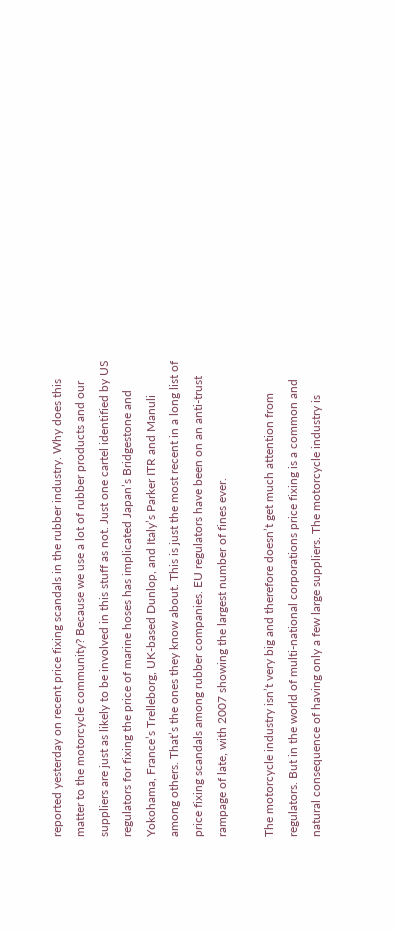reported yesterday on recent price fixing scandals in the rubber industry. Why does this matter to the motorcycle community? Because we use a lot of rubber products and our suppliers are just as likely to be involved in this stuff as not. Just one cartel identified by US regulators for fixing the price of marine hoses has implicated Japan’s Bridgestone and Yokohama, France’s Trelleborg, UK-based Dunlop, and Italy’s Parker ITR and Manuli among others. That’s the ones they know about. This is just the most recent in a long list of price fixing scandals among rubber companies. EU regulators have been on an anti-trust rampage of late, with 2007 showing the largest number of fines ever.

The motorcycle industry isn’t very big and therefore doesn’t get much attention from regulators. But in the world of multi-national corporations price fixing is a common and natural consequence of having only a few large suppliers. The motorcycle industry is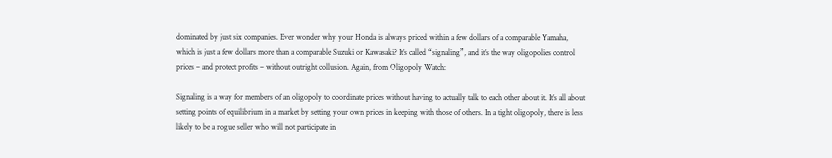dominated by just six companies. Ever wonder why your Honda is always priced within a few dollars of a comparable Yamaha, which is just a few dollars more than a comparable Suzuki or Kawasaki? It’s called “signaling”, and it’s the way oligopolies control prices – and protect profits – without outright collusion. Again, from Oligopoly Watch:

Signaling is a way for members of an oligopoly to coordinate prices without having to actually talk to each other about it. It’s all about setting points of equilibrium in a market by setting your own prices in keeping with those of others. In a tight oligopoly, there is less likely to be a rogue seller who will not participate in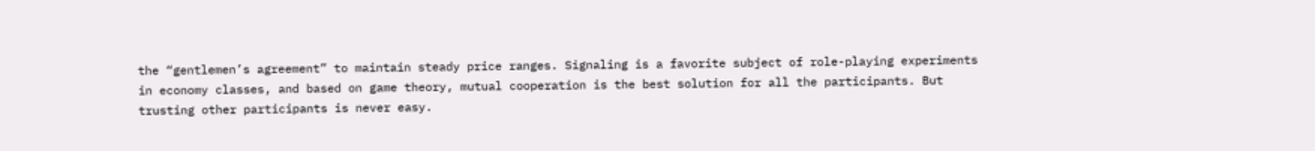the “gentlemen’s agreement” to maintain steady price ranges. Signaling is a favorite subject of role-playing experiments in economy classes, and based on game theory, mutual cooperation is the best solution for all the participants. But trusting other participants is never easy.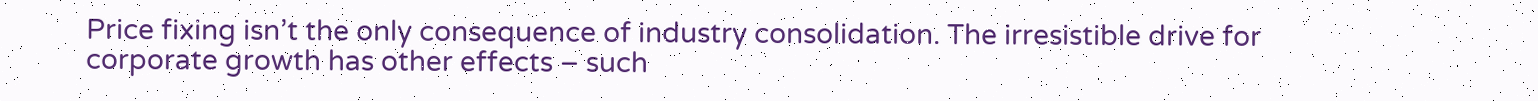Price fixing isn’t the only consequence of industry consolidation. The irresistible drive for corporate growth has other effects – such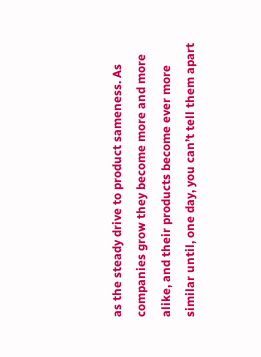as the steady drive to product sameness. As companies grow they become more and more alike, and their products become ever more similar until, one day, you can’t tell them apart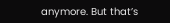anymore. But that’s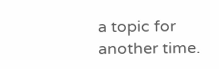a topic for another time.